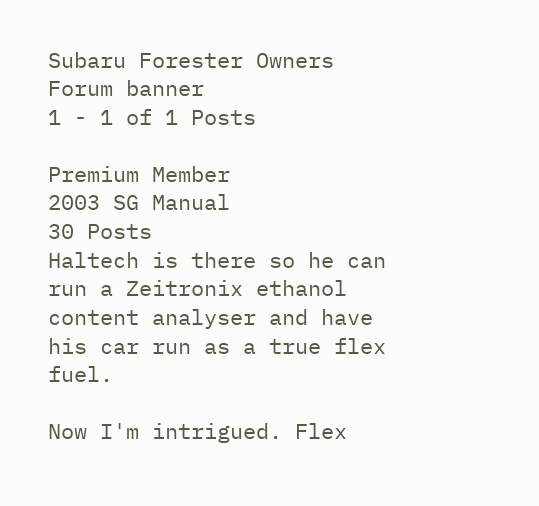Subaru Forester Owners Forum banner
1 - 1 of 1 Posts

Premium Member
2003 SG Manual
30 Posts
Haltech is there so he can run a Zeitronix ethanol content analyser and have his car run as a true flex fuel.

Now I'm intrigued. Flex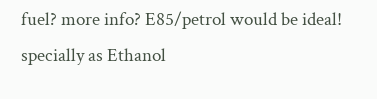fuel? more info? E85/petrol would be ideal! specially as Ethanol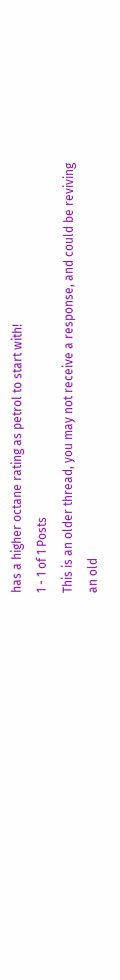has a higher octane rating as petrol to start with!
1 - 1 of 1 Posts
This is an older thread, you may not receive a response, and could be reviving an old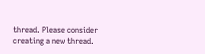thread. Please consider creating a new thread.